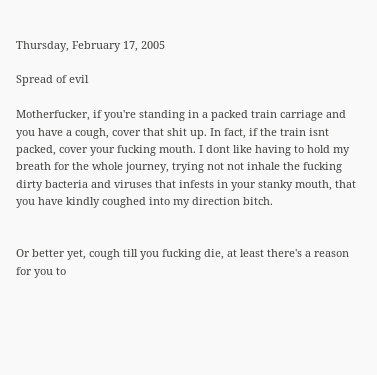Thursday, February 17, 2005

Spread of evil

Motherfucker, if you're standing in a packed train carriage and you have a cough, cover that shit up. In fact, if the train isnt packed, cover your fucking mouth. I dont like having to hold my breath for the whole journey, trying not not inhale the fucking dirty bacteria and viruses that infests in your stanky mouth, that you have kindly coughed into my direction bitch.


Or better yet, cough till you fucking die, at least there's a reason for you to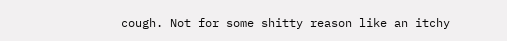cough. Not for some shitty reason like an itchy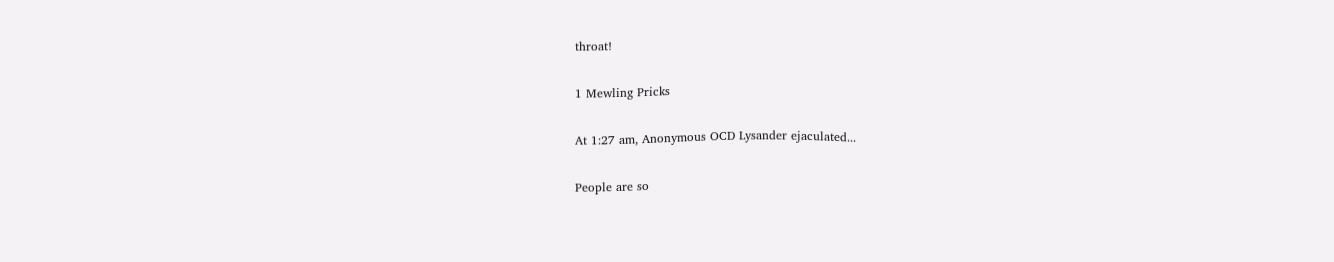throat!

1 Mewling Pricks

At 1:27 am, Anonymous OCD Lysander ejaculated...

People are so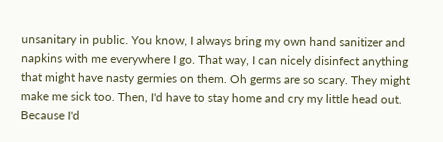unsanitary in public. You know, I always bring my own hand sanitizer and napkins with me everywhere I go. That way, I can nicely disinfect anything that might have nasty germies on them. Oh germs are so scary. They might make me sick too. Then, I'd have to stay home and cry my little head out. Because I'd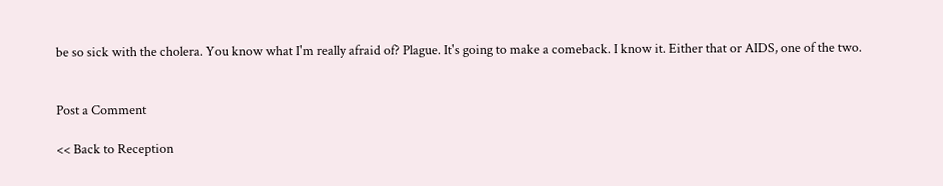be so sick with the cholera. You know what I'm really afraid of? Plague. It's going to make a comeback. I know it. Either that or AIDS, one of the two.


Post a Comment

<< Back to Reception